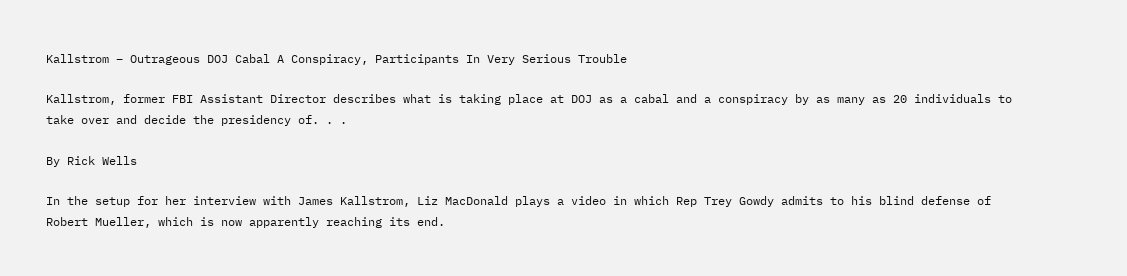Kallstrom – Outrageous DOJ Cabal A Conspiracy, Participants In Very Serious Trouble

Kallstrom, former FBI Assistant Director describes what is taking place at DOJ as a cabal and a conspiracy by as many as 20 individuals to take over and decide the presidency of. . .

By Rick Wells

In the setup for her interview with James Kallstrom, Liz MacDonald plays a video in which Rep Trey Gowdy admits to his blind defense of Robert Mueller, which is now apparently reaching its end.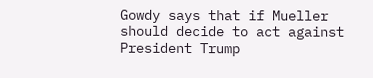Gowdy says that if Mueller should decide to act against President Trump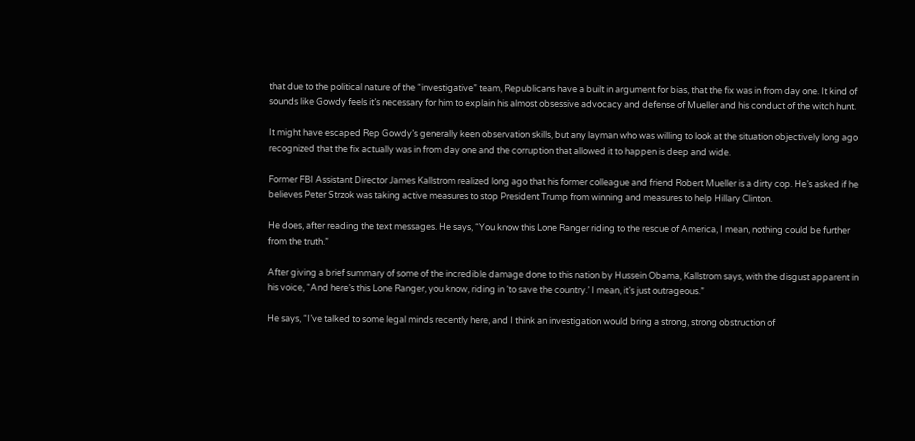that due to the political nature of the “investigative” team, Republicans have a built in argument for bias, that the fix was in from day one. It kind of sounds like Gowdy feels it’s necessary for him to explain his almost obsessive advocacy and defense of Mueller and his conduct of the witch hunt.

It might have escaped Rep Gowdy’s generally keen observation skills, but any layman who was willing to look at the situation objectively long ago recognized that the fix actually was in from day one and the corruption that allowed it to happen is deep and wide.

Former FBI Assistant Director James Kallstrom realized long ago that his former colleague and friend Robert Mueller is a dirty cop. He’s asked if he believes Peter Strzok was taking active measures to stop President Trump from winning and measures to help Hillary Clinton.

He does, after reading the text messages. He says, “You know this Lone Ranger riding to the rescue of America, I mean, nothing could be further from the truth.”

After giving a brief summary of some of the incredible damage done to this nation by Hussein Obama, Kallstrom says, with the disgust apparent in his voice, “And here’s this Lone Ranger, you know, riding in ‘to save the country.’ I mean, it’s just outrageous.”

He says, “I’ve talked to some legal minds recently here, and I think an investigation would bring a strong, strong obstruction of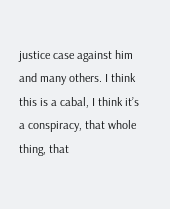justice case against him and many others. I think this is a cabal, I think it’s a conspiracy, that whole thing, that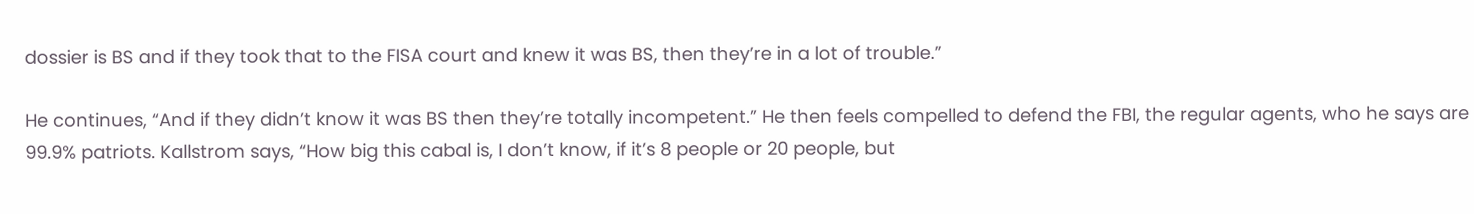dossier is BS and if they took that to the FISA court and knew it was BS, then they’re in a lot of trouble.”

He continues, “And if they didn’t know it was BS then they’re totally incompetent.” He then feels compelled to defend the FBI, the regular agents, who he says are 99.9% patriots. Kallstrom says, “How big this cabal is, I don’t know, if it’s 8 people or 20 people, but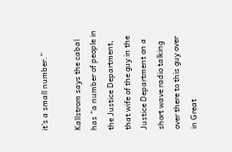it’s a small number.”

Kallstrom says the cabal has “a number of people in the Justice Department, that wife of the guy in the Justice Department on a short wave radio talking over there to this guy over in Great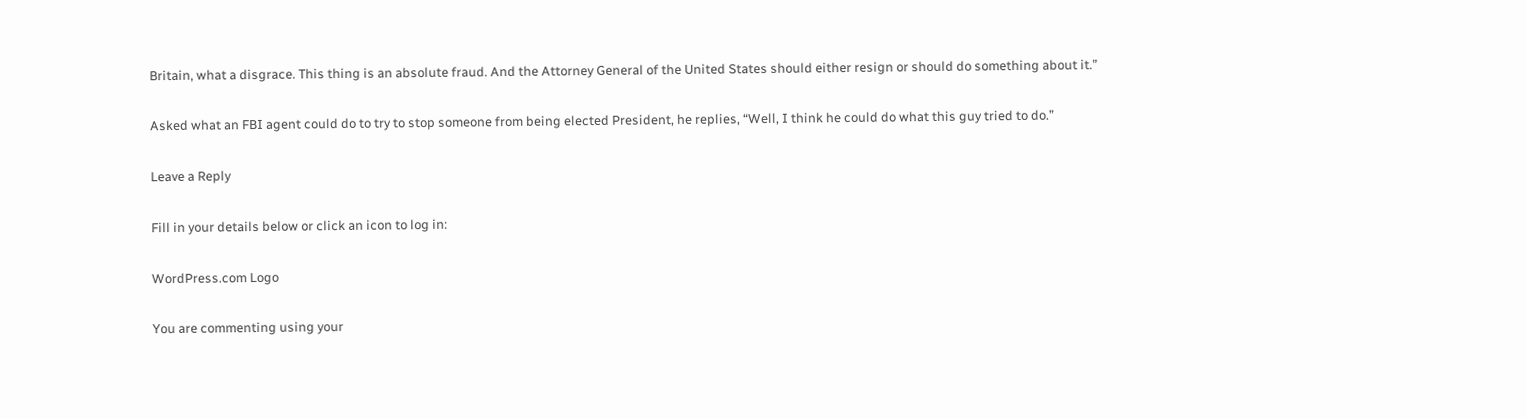Britain, what a disgrace. This thing is an absolute fraud. And the Attorney General of the United States should either resign or should do something about it.”

Asked what an FBI agent could do to try to stop someone from being elected President, he replies, “Well, I think he could do what this guy tried to do.”

Leave a Reply

Fill in your details below or click an icon to log in:

WordPress.com Logo

You are commenting using your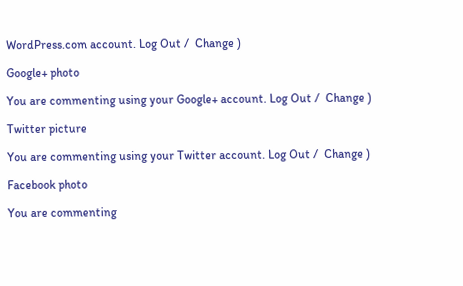WordPress.com account. Log Out /  Change )

Google+ photo

You are commenting using your Google+ account. Log Out /  Change )

Twitter picture

You are commenting using your Twitter account. Log Out /  Change )

Facebook photo

You are commenting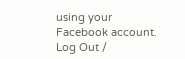using your Facebook account. Log Out /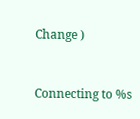Change )


Connecting to %s